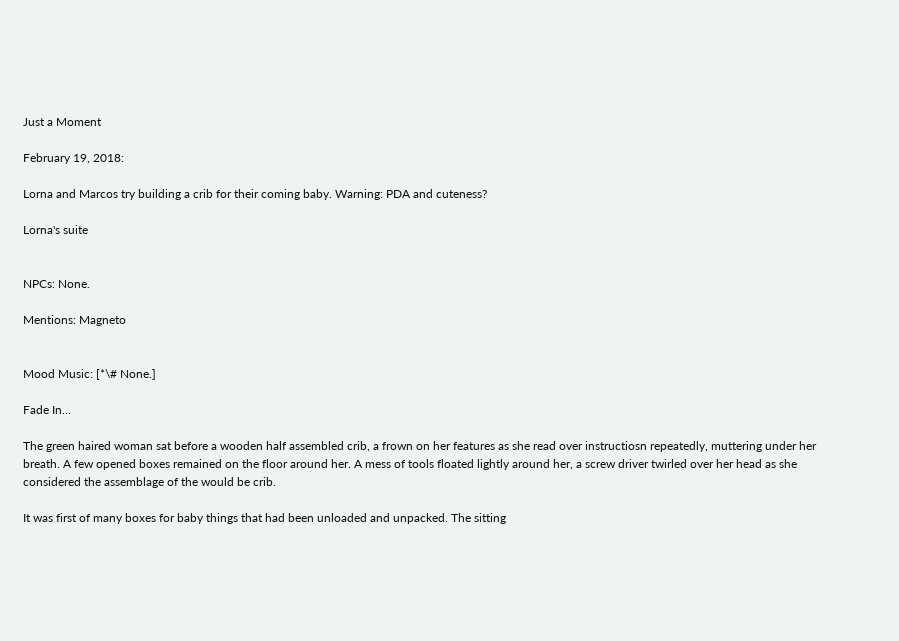Just a Moment

February 19, 2018:

Lorna and Marcos try building a crib for their coming baby. Warning: PDA and cuteness?

Lorna's suite


NPCs: None.

Mentions: Magneto


Mood Music: [*\# None.]

Fade In…

The green haired woman sat before a wooden half assembled crib, a frown on her features as she read over instructiosn repeatedly, muttering under her breath. A few opened boxes remained on the floor around her. A mess of tools floated lightly around her, a screw driver twirled over her head as she considered the assemblage of the would be crib.

It was first of many boxes for baby things that had been unloaded and unpacked. The sitting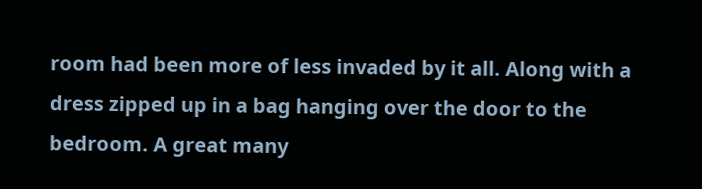room had been more of less invaded by it all. Along with a dress zipped up in a bag hanging over the door to the bedroom. A great many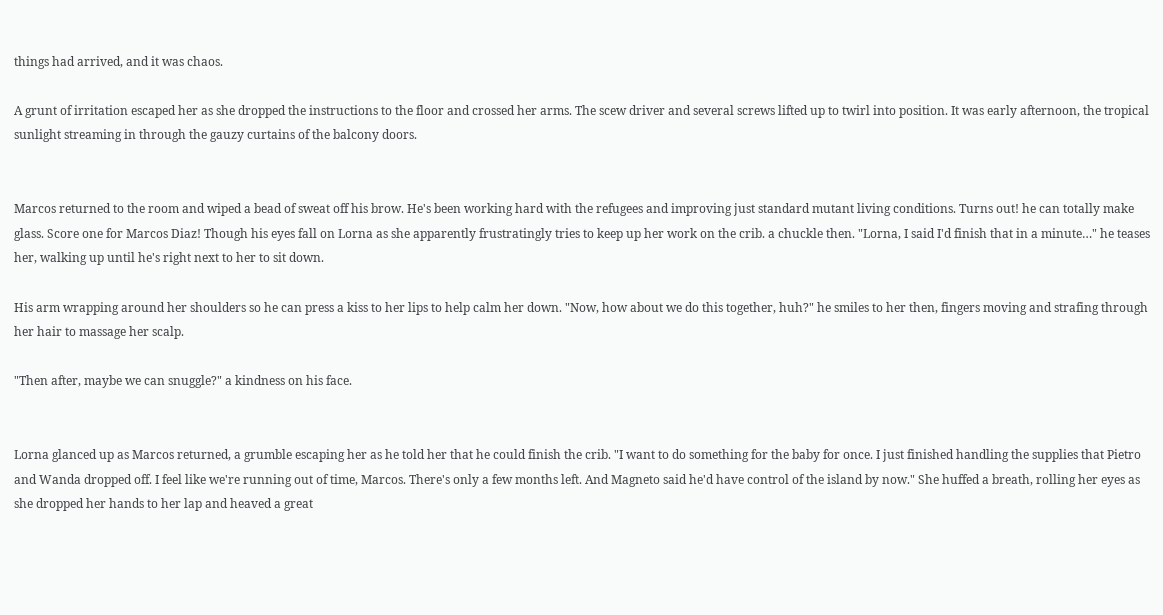things had arrived, and it was chaos.

A grunt of irritation escaped her as she dropped the instructions to the floor and crossed her arms. The scew driver and several screws lifted up to twirl into position. It was early afternoon, the tropical sunlight streaming in through the gauzy curtains of the balcony doors.


Marcos returned to the room and wiped a bead of sweat off his brow. He's been working hard with the refugees and improving just standard mutant living conditions. Turns out! he can totally make glass. Score one for Marcos Diaz! Though his eyes fall on Lorna as she apparently frustratingly tries to keep up her work on the crib. a chuckle then. "Lorna, I said I'd finish that in a minute…" he teases her, walking up until he's right next to her to sit down.

His arm wrapping around her shoulders so he can press a kiss to her lips to help calm her down. "Now, how about we do this together, huh?" he smiles to her then, fingers moving and strafing through her hair to massage her scalp.

"Then after, maybe we can snuggle?" a kindness on his face.


Lorna glanced up as Marcos returned, a grumble escaping her as he told her that he could finish the crib. "I want to do something for the baby for once. I just finished handling the supplies that Pietro and Wanda dropped off. I feel like we're running out of time, Marcos. There's only a few months left. And Magneto said he'd have control of the island by now." She huffed a breath, rolling her eyes as she dropped her hands to her lap and heaved a great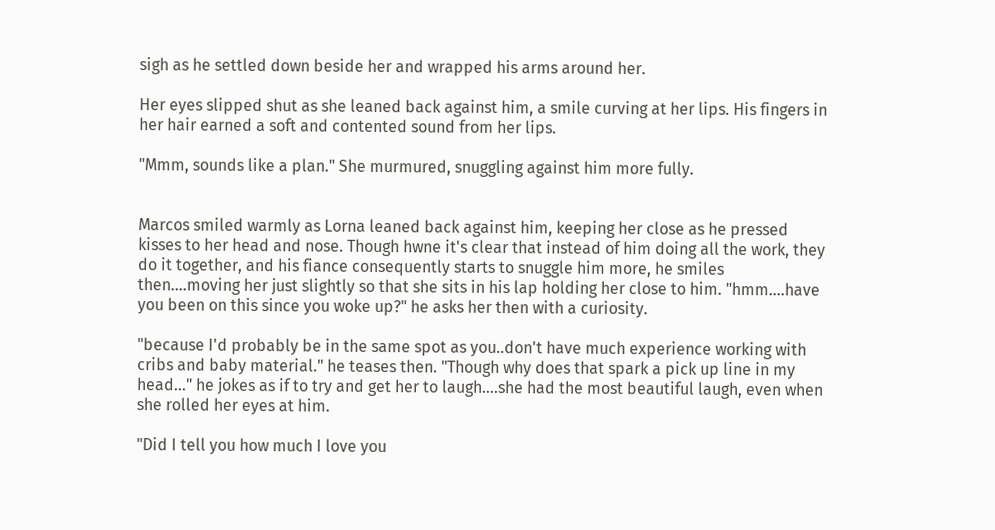sigh as he settled down beside her and wrapped his arms around her.

Her eyes slipped shut as she leaned back against him, a smile curving at her lips. His fingers in her hair earned a soft and contented sound from her lips.

"Mmm, sounds like a plan." She murmured, snuggling against him more fully.


Marcos smiled warmly as Lorna leaned back against him, keeping her close as he pressed kisses to her head and nose. Though hwne it's clear that instead of him doing all the work, they do it together, and his fiance consequently starts to snuggle him more, he smiles then….moving her just slightly so that she sits in his lap holding her close to him. "hmm….have you been on this since you woke up?" he asks her then with a curiosity.

"because I'd probably be in the same spot as you..don't have much experience working with cribs and baby material." he teases then. "Though why does that spark a pick up line in my head…" he jokes as if to try and get her to laugh….she had the most beautiful laugh, even when she rolled her eyes at him.

"Did I tell you how much I love you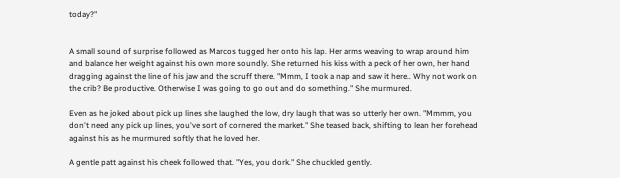today?"


A small sound of surprise followed as Marcos tugged her onto his lap. Her arms weaving to wrap around him and balance her weight against his own more soundly. She returned his kiss with a peck of her own, her hand dragging against the line of his jaw and the scruff there. "Mmm, I took a nap and saw it here.. Why not work on the crib? Be productive. Otherwise I was going to go out and do something." She murmured.

Even as he joked about pick up lines she laughed the low, dry laugh that was so utterly her own. "Mmmm, you don't need any pick up lines, you've sort of cornered the market." She teased back, shifting to lean her forehead against his as he murmured softly that he loved her.

A gentle patt against his cheek followed that. "Yes, you dork." She chuckled gently.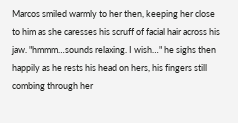Marcos smiled warmly to her then, keeping her close to him as she caresses his scruff of facial hair across his jaw. "hmmm…sounds relaxing. I wish…" he sighs then happily as he rests his head on hers, his fingers still combing through her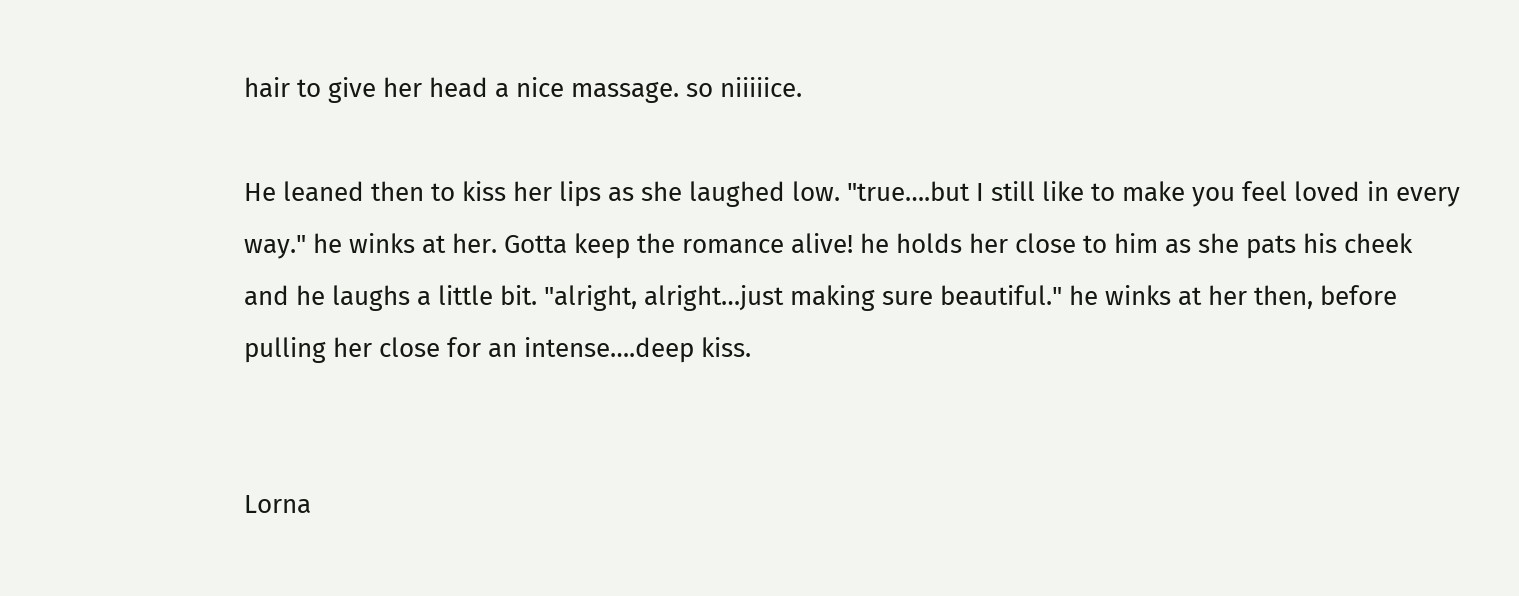hair to give her head a nice massage. so niiiiice.

He leaned then to kiss her lips as she laughed low. "true….but I still like to make you feel loved in every way." he winks at her. Gotta keep the romance alive! he holds her close to him as she pats his cheek and he laughs a little bit. "alright, alright…just making sure beautiful." he winks at her then, before pulling her close for an intense….deep kiss.


Lorna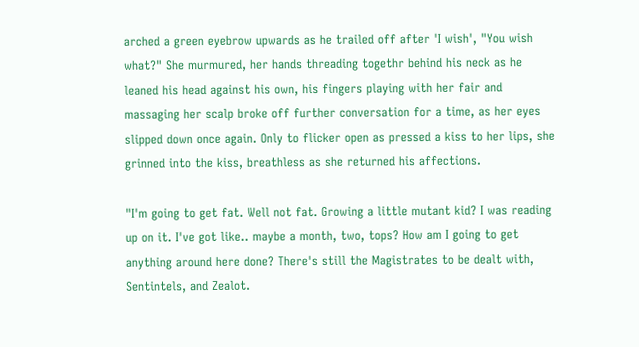arched a green eyebrow upwards as he trailed off after 'I wish', "You wish what?" She murmured, her hands threading togethr behind his neck as he leaned his head against his own, his fingers playing with her fair and massaging her scalp broke off further conversation for a time, as her eyes slipped down once again. Only to flicker open as pressed a kiss to her lips, she grinned into the kiss, breathless as she returned his affections.

"I'm going to get fat. Well not fat. Growing a little mutant kid? I was reading up on it. I've got like.. maybe a month, two, tops? How am I going to get anything around here done? There's still the Magistrates to be dealt with, Sentintels, and Zealot.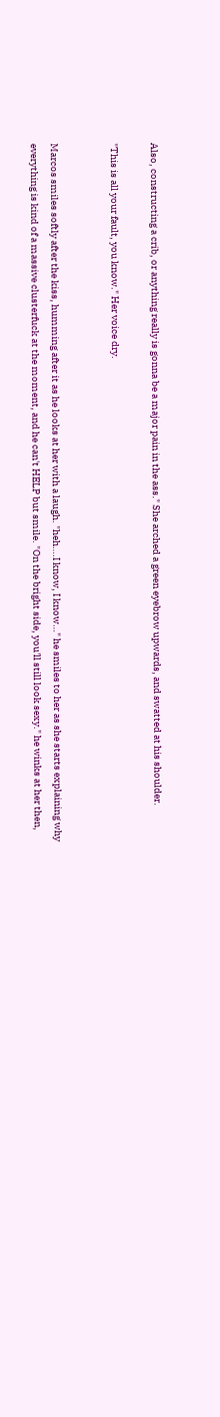Also, constructing a crib, or anything really is gonna be a major pain in the ass." She arched a green eyebrow upwards, and swatted at his shoulder.

"This is all your fault, you know." Her voice dry.


Marcos smiles softly after the kiss, humming after it as he looks at her with a laugh. "heh….I know, I know…" he smiles to her as she starts explaining why everything is kind of a massive clusterfuck at the moment, and he can't HELP but smile. "On the bright side, you'll still look sexy." he winks at her then,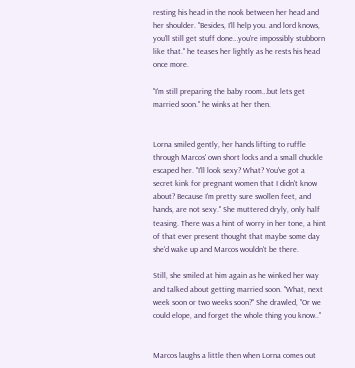resting his head in the nook between her head and her shoulder. "Besides, I'll help you. and lord knows, you'll still get stuff done…you're impossibly stubborn like that." he teases her lightly as he rests his head once more.

"I'm still preparing the baby room…but lets get married soon." he winks at her then.


Lorna smiled gently, her hands lifting to ruffle through Marcos' own short locks and a small chuckle escaped her. "I'll look sexy? What? You've got a secret kink for pregnant women that I didn't know about? Because I'm pretty sure swollen feet, and hands, are not sexy." She muttered dryly, only half teasing. There was a hint of worry in her tone, a hint of that ever present thought that maybe some day she'd wake up and Marcos wouldn't be there.

Still, she smiled at him again as he winked her way and talked about getting married soon. "What, next week soon or two weeks soon?" She drawled, "Or we could elope, and forget the whole thing you know.."


Marcos laughs a little then when Lorna comes out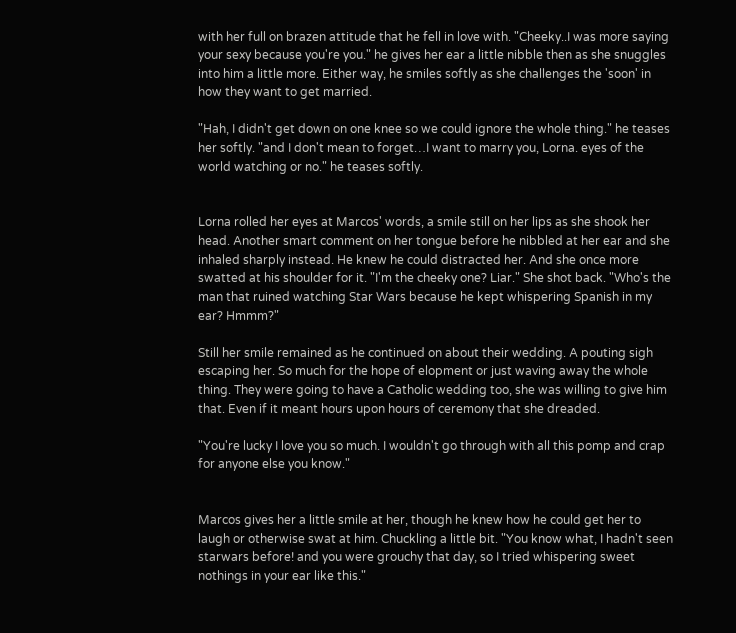with her full on brazen attitude that he fell in love with. "Cheeky..I was more saying your sexy because you're you." he gives her ear a little nibble then as she snuggles into him a little more. Either way, he smiles softly as she challenges the 'soon' in how they want to get married.

"Hah, I didn't get down on one knee so we could ignore the whole thing." he teases her softly. "and I don't mean to forget…I want to marry you, Lorna. eyes of the world watching or no." he teases softly.


Lorna rolled her eyes at Marcos' words, a smile still on her lips as she shook her head. Another smart comment on her tongue before he nibbled at her ear and she inhaled sharply instead. He knew he could distracted her. And she once more swatted at his shoulder for it. "I'm the cheeky one? Liar." She shot back. "Who's the man that ruined watching Star Wars because he kept whispering Spanish in my ear? Hmmm?"

Still her smile remained as he continued on about their wedding. A pouting sigh escaping her. So much for the hope of elopment or just waving away the whole thing. They were going to have a Catholic wedding too, she was willing to give him that. Even if it meant hours upon hours of ceremony that she dreaded.

"You're lucky I love you so much. I wouldn't go through with all this pomp and crap for anyone else you know."


Marcos gives her a little smile at her, though he knew how he could get her to laugh or otherwise swat at him. Chuckling a little bit. "You know what, I hadn't seen starwars before! and you were grouchy that day, so I tried whispering sweet nothings in your ear like this."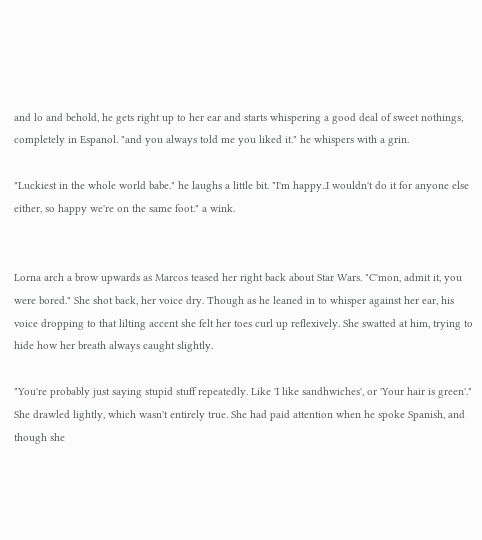and lo and behold, he gets right up to her ear and starts whispering a good deal of sweet nothings, completely in Espanol. "and you always told me you liked it." he whispers with a grin.

"Luckiest in the whole world babe." he laughs a little bit. "I'm happy..I wouldn't do it for anyone else either, so happy we're on the same foot." a wink.


Lorna arch a brow upwards as Marcos teased her right back about Star Wars. "C'mon, admit it, you were bored." She shot back, her voice dry. Though as he leaned in to whisper against her ear, his voice dropping to that lilting accent she felt her toes curl up reflexively. She swatted at him, trying to hide how her breath always caught slightly.

"You're probably just saying stupid stuff repeatedly. Like 'I like sandhwiches', or 'Your hair is green'." She drawled lightly, which wasn't entirely true. She had paid attention when he spoke Spanish, and though she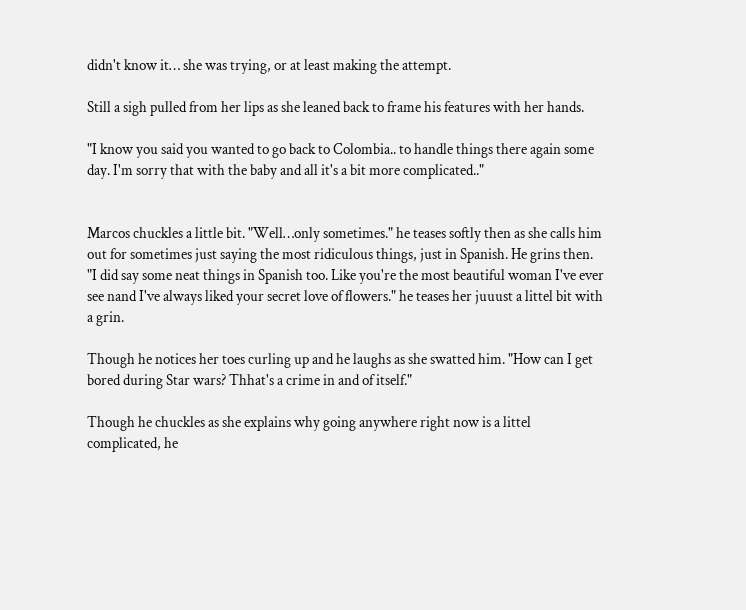didn't know it… she was trying, or at least making the attempt.

Still a sigh pulled from her lips as she leaned back to frame his features with her hands.

"I know you said you wanted to go back to Colombia.. to handle things there again some day. I'm sorry that with the baby and all it's a bit more complicated.."


Marcos chuckles a little bit. "Well…only sometimes." he teases softly then as she calls him out for sometimes just saying the most ridiculous things, just in Spanish. He grins then. "I did say some neat things in Spanish too. Like you're the most beautiful woman I've ever see nand I've always liked your secret love of flowers." he teases her juuust a littel bit with a grin.

Though he notices her toes curling up and he laughs as she swatted him. "How can I get bored during Star wars? Thhat's a crime in and of itself."

Though he chuckles as she explains why going anywhere right now is a littel complicated, he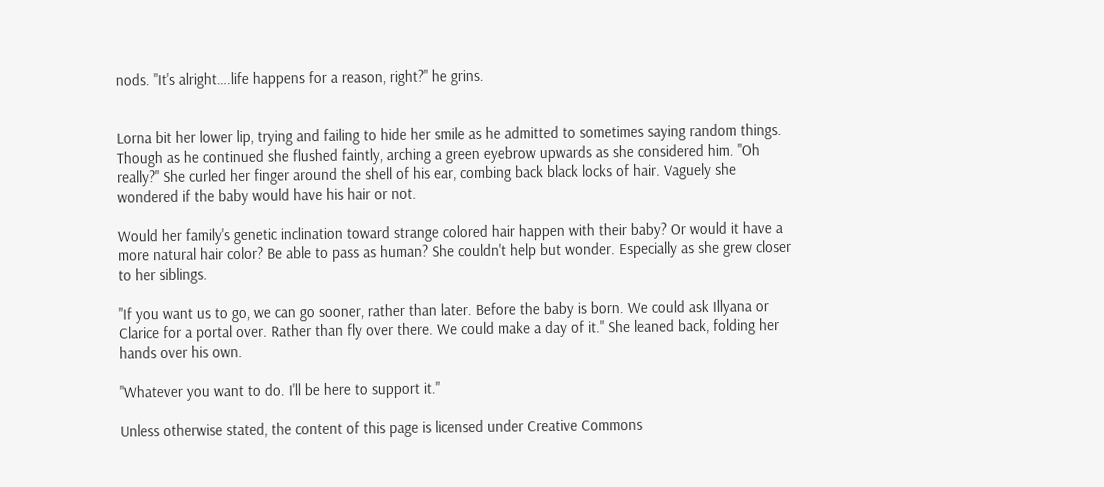nods. "It's alright….life happens for a reason, right?" he grins.


Lorna bit her lower lip, trying and failing to hide her smile as he admitted to sometimes saying random things. Though as he continued she flushed faintly, arching a green eyebrow upwards as she considered him. "Oh really?" She curled her finger around the shell of his ear, combing back black locks of hair. Vaguely she wondered if the baby would have his hair or not.

Would her family's genetic inclination toward strange colored hair happen with their baby? Or would it have a more natural hair color? Be able to pass as human? She couldn't help but wonder. Especially as she grew closer to her siblings.

"If you want us to go, we can go sooner, rather than later. Before the baby is born. We could ask Illyana or Clarice for a portal over. Rather than fly over there. We could make a day of it." She leaned back, folding her hands over his own.

"Whatever you want to do. I'll be here to support it."

Unless otherwise stated, the content of this page is licensed under Creative Commons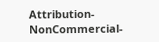Attribution-NonCommercial-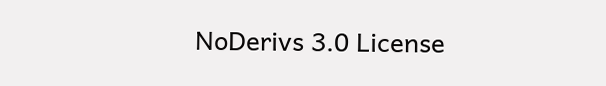NoDerivs 3.0 License